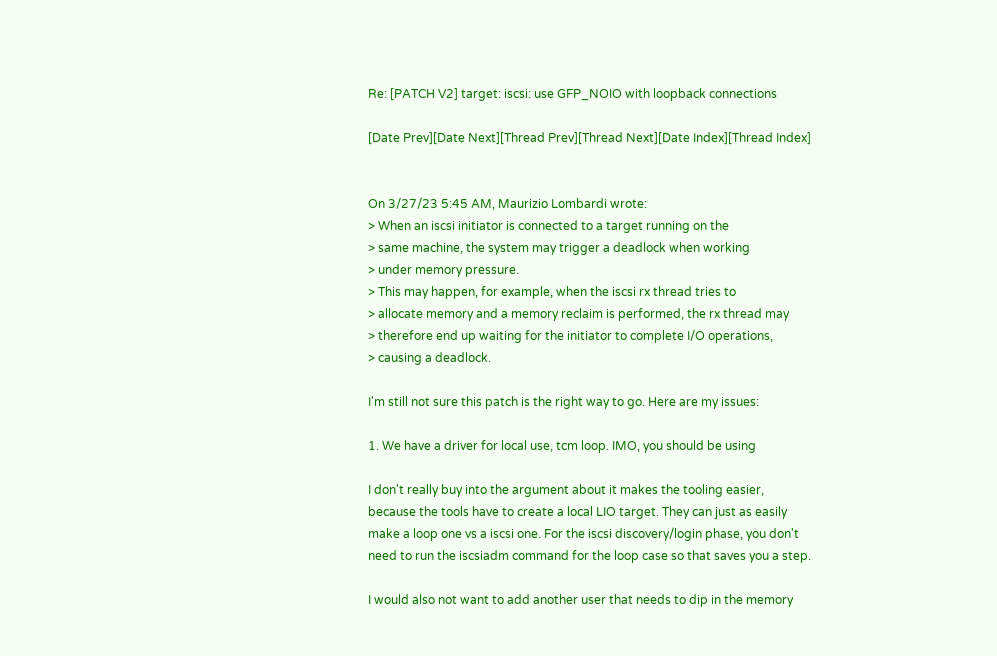Re: [PATCH V2] target: iscsi: use GFP_NOIO with loopback connections

[Date Prev][Date Next][Thread Prev][Thread Next][Date Index][Thread Index]


On 3/27/23 5:45 AM, Maurizio Lombardi wrote:
> When an iscsi initiator is connected to a target running on the
> same machine, the system may trigger a deadlock when working
> under memory pressure.
> This may happen, for example, when the iscsi rx thread tries to
> allocate memory and a memory reclaim is performed, the rx thread may
> therefore end up waiting for the initiator to complete I/O operations,
> causing a deadlock.

I'm still not sure this patch is the right way to go. Here are my issues:

1. We have a driver for local use, tcm loop. IMO, you should be using

I don't really buy into the argument about it makes the tooling easier,
because the tools have to create a local LIO target. They can just as easily
make a loop one vs a iscsi one. For the iscsi discovery/login phase, you don't
need to run the iscsiadm command for the loop case so that saves you a step.

I would also not want to add another user that needs to dip in the memory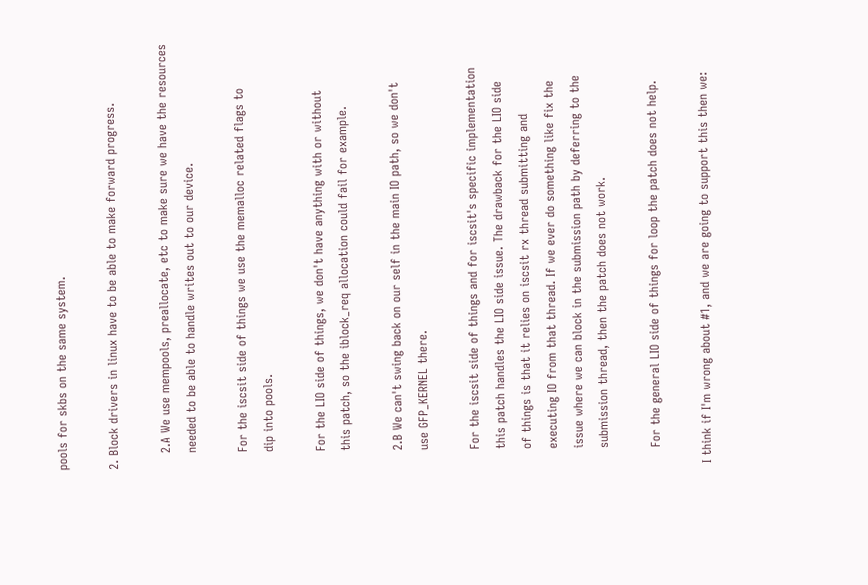pools for skbs on the same system.

2. Block drivers in linux have to be able to make forward progress.

    2.A We use mempools, preallocate, etc to make sure we have the resources
    needed to be able to handle writes out to our device.

    For the iscsit side of things we use the memalloc related flags to
    dip into pools.

    For the LIO side of things, we don't have anything with or without
    this patch, so the iblock_req allocation could fail for example.

    2.B We can't swing back on our self in the main IO path, so we don't
    use GFP_KERNEL there.

    For the iscsit side of things and for iscsit's specific implementation
    this patch handles the LIO side issue. The drawback for the LIO side
    of things is that it relies on iscsit rx thread submitting and
    executing IO from that thread. If we ever do something like fix the
    issue where we can block in the submission path by deferring to the
    submission thread, then the patch does not work.

    For the general LIO side of things for loop the patch does not help.

I think if I'm wrong about #1, and we are going to support this then we: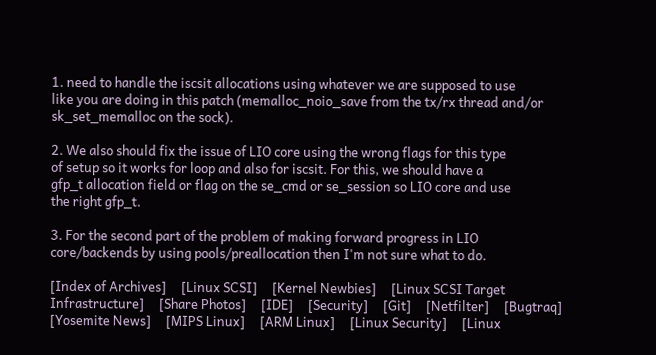1. need to handle the iscsit allocations using whatever we are supposed to use
like you are doing in this patch (memalloc_noio_save from the tx/rx thread and/or
sk_set_memalloc on the sock).

2. We also should fix the issue of LIO core using the wrong flags for this type
of setup so it works for loop and also for iscsit. For this, we should have a
gfp_t allocation field or flag on the se_cmd or se_session so LIO core and use
the right gfp_t.

3. For the second part of the problem of making forward progress in LIO
core/backends by using pools/preallocation then I'm not sure what to do.

[Index of Archives]     [Linux SCSI]     [Kernel Newbies]     [Linux SCSI Target Infrastructure]     [Share Photos]     [IDE]     [Security]     [Git]     [Netfilter]     [Bugtraq]     [Yosemite News]     [MIPS Linux]     [ARM Linux]     [Linux Security]     [Linux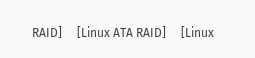RAID]     [Linux ATA RAID]     [Linux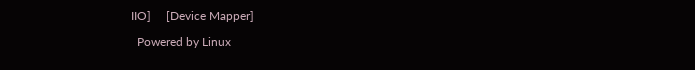IIO]     [Device Mapper]

  Powered by Linux